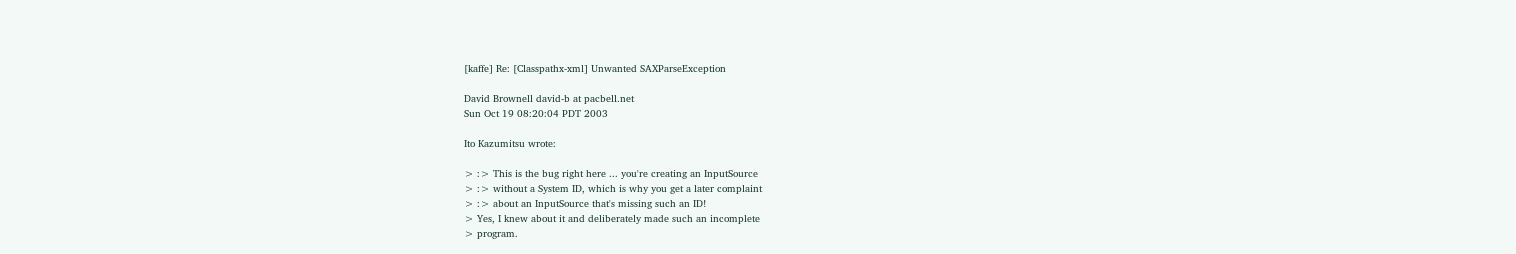[kaffe] Re: [Classpathx-xml] Unwanted SAXParseException

David Brownell david-b at pacbell.net
Sun Oct 19 08:20:04 PDT 2003

Ito Kazumitsu wrote:

> :> This is the bug right here ... you're creating an InputSource
> :> without a System ID, which is why you get a later complaint
> :> about an InputSource that's missing such an ID!
> Yes, I knew about it and deliberately made such an incomplete
> program.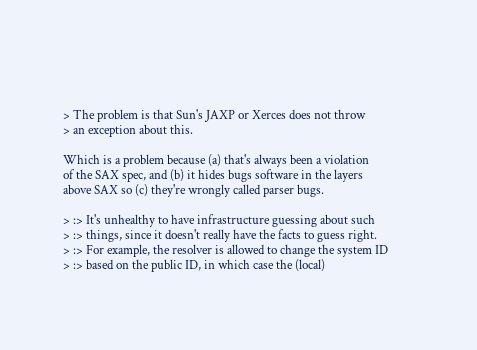> The problem is that Sun's JAXP or Xerces does not throw
> an exception about this.

Which is a problem because (a) that's always been a violation
of the SAX spec, and (b) it hides bugs software in the layers
above SAX so (c) they're wrongly called parser bugs.

> :> It's unhealthy to have infrastructure guessing about such
> :> things, since it doesn't really have the facts to guess right.
> :> For example, the resolver is allowed to change the system ID
> :> based on the public ID, in which case the (local)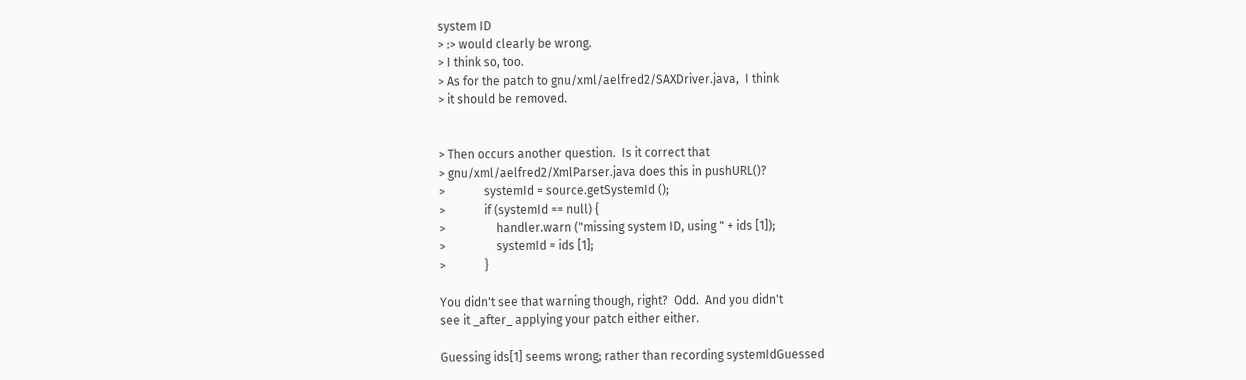system ID
> :> would clearly be wrong.
> I think so, too.
> As for the patch to gnu/xml/aelfred2/SAXDriver.java,  I think
> it should be removed.


> Then occurs another question.  Is it correct that
> gnu/xml/aelfred2/XmlParser.java does this in pushURL()?
>             systemId = source.getSystemId ();
>             if (systemId == null) {
>                 handler.warn ("missing system ID, using " + ids [1]);
>                 systemId = ids [1];
>             }

You didn't see that warning though, right?  Odd.  And you didn't
see it _after_ applying your patch either either.

Guessing ids[1] seems wrong; rather than recording systemIdGuessed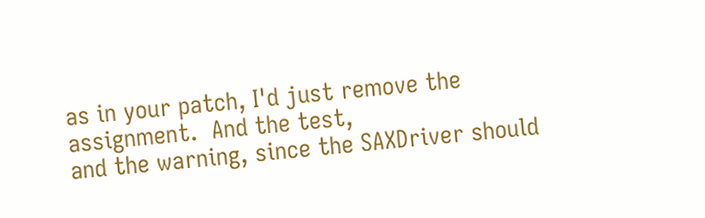as in your patch, I'd just remove the assignment.  And the test,
and the warning, since the SAXDriver should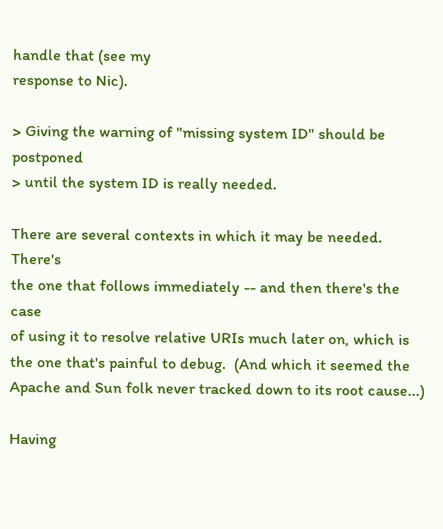handle that (see my
response to Nic).

> Giving the warning of "missing system ID" should be postponed
> until the system ID is really needed.

There are several contexts in which it may be needed.  There's
the one that follows immediately -- and then there's the case
of using it to resolve relative URIs much later on, which is
the one that's painful to debug.  (And which it seemed the
Apache and Sun folk never tracked down to its root cause...)

Having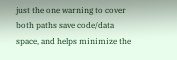just the one warning to cover both paths save code/data
space, and helps minimize the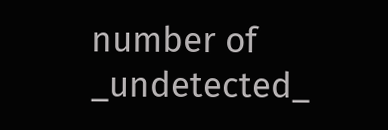number of _undetected_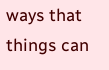ways that
things can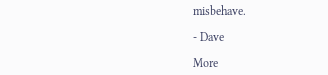misbehave.

- Dave

More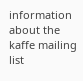information about the kaffe mailing list